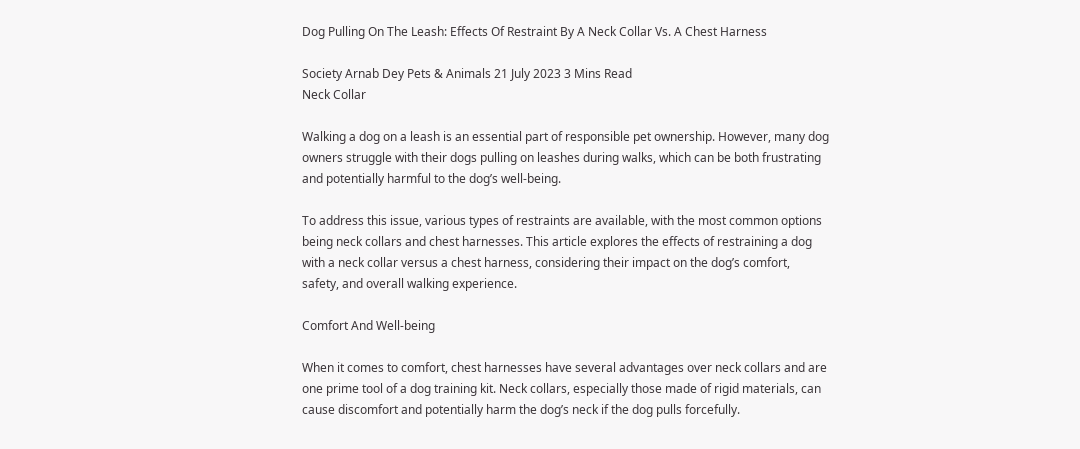Dog Pulling On The Leash: Effects Of Restraint By A Neck Collar Vs. A Chest Harness

Society Arnab Dey Pets & Animals 21 July 2023 3 Mins Read
Neck Collar

Walking a dog on a leash is an essential part of responsible pet ownership. However, many dog owners struggle with their dogs pulling on leashes during walks, which can be both frustrating and potentially harmful to the dog’s well-being.

To address this issue, various types of restraints are available, with the most common options being neck collars and chest harnesses. This article explores the effects of restraining a dog with a neck collar versus a chest harness, considering their impact on the dog’s comfort, safety, and overall walking experience.

Comfort And Well-being

When it comes to comfort, chest harnesses have several advantages over neck collars and are one prime tool of a dog training kit. Neck collars, especially those made of rigid materials, can cause discomfort and potentially harm the dog’s neck if the dog pulls forcefully.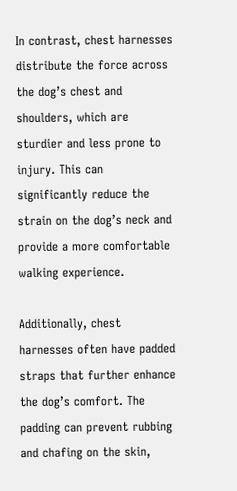In contrast, chest harnesses distribute the force across the dog’s chest and shoulders, which are sturdier and less prone to injury. This can significantly reduce the strain on the dog’s neck and provide a more comfortable walking experience.

Additionally, chest harnesses often have padded straps that further enhance the dog’s comfort. The padding can prevent rubbing and chafing on the skin,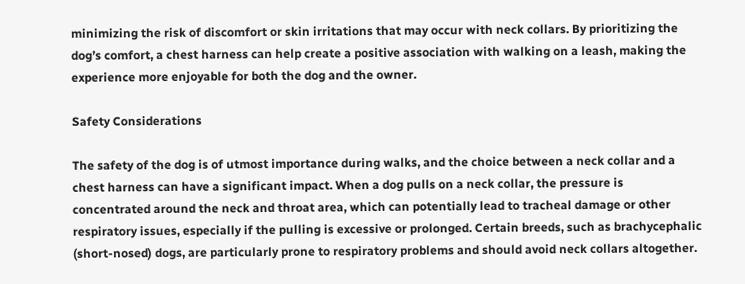minimizing the risk of discomfort or skin irritations that may occur with neck collars. By prioritizing the dog’s comfort, a chest harness can help create a positive association with walking on a leash, making the experience more enjoyable for both the dog and the owner.

Safety Considerations

The safety of the dog is of utmost importance during walks, and the choice between a neck collar and a chest harness can have a significant impact. When a dog pulls on a neck collar, the pressure is concentrated around the neck and throat area, which can potentially lead to tracheal damage or other respiratory issues, especially if the pulling is excessive or prolonged. Certain breeds, such as brachycephalic (short-nosed) dogs, are particularly prone to respiratory problems and should avoid neck collars altogether.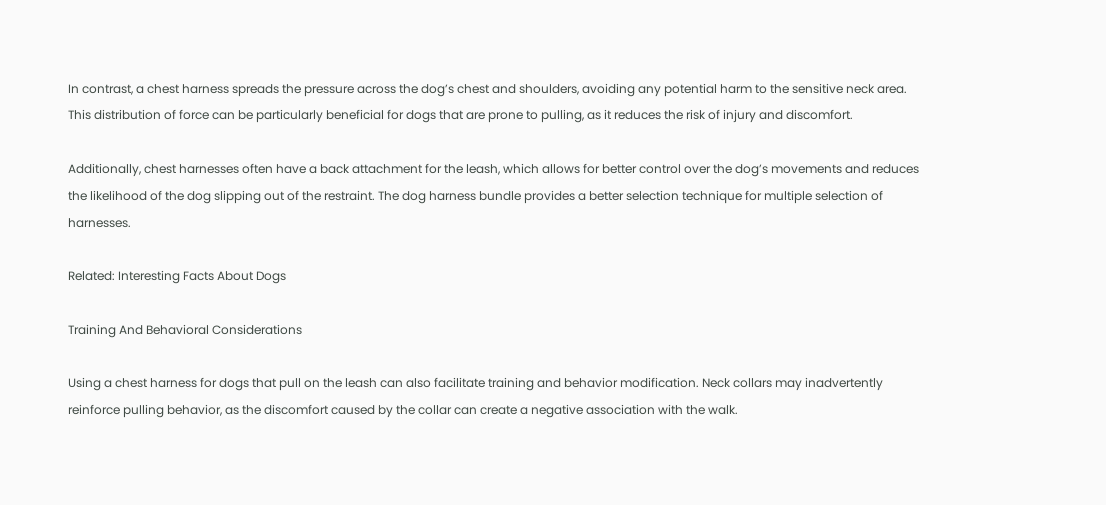In contrast, a chest harness spreads the pressure across the dog’s chest and shoulders, avoiding any potential harm to the sensitive neck area. This distribution of force can be particularly beneficial for dogs that are prone to pulling, as it reduces the risk of injury and discomfort.

Additionally, chest harnesses often have a back attachment for the leash, which allows for better control over the dog’s movements and reduces the likelihood of the dog slipping out of the restraint. The dog harness bundle provides a better selection technique for multiple selection of harnesses.

Related: Interesting Facts About Dogs

Training And Behavioral Considerations

Using a chest harness for dogs that pull on the leash can also facilitate training and behavior modification. Neck collars may inadvertently reinforce pulling behavior, as the discomfort caused by the collar can create a negative association with the walk.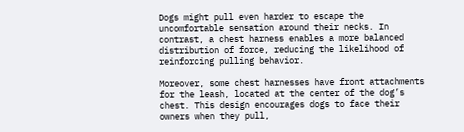Dogs might pull even harder to escape the uncomfortable sensation around their necks. In contrast, a chest harness enables a more balanced distribution of force, reducing the likelihood of reinforcing pulling behavior.

Moreover, some chest harnesses have front attachments for the leash, located at the center of the dog’s chest. This design encourages dogs to face their owners when they pull,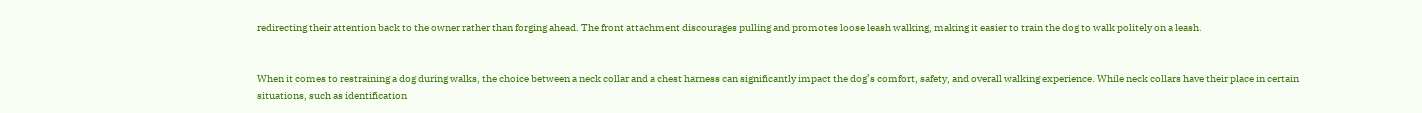redirecting their attention back to the owner rather than forging ahead. The front attachment discourages pulling and promotes loose leash walking, making it easier to train the dog to walk politely on a leash.


When it comes to restraining a dog during walks, the choice between a neck collar and a chest harness can significantly impact the dog’s comfort, safety, and overall walking experience. While neck collars have their place in certain situations, such as identification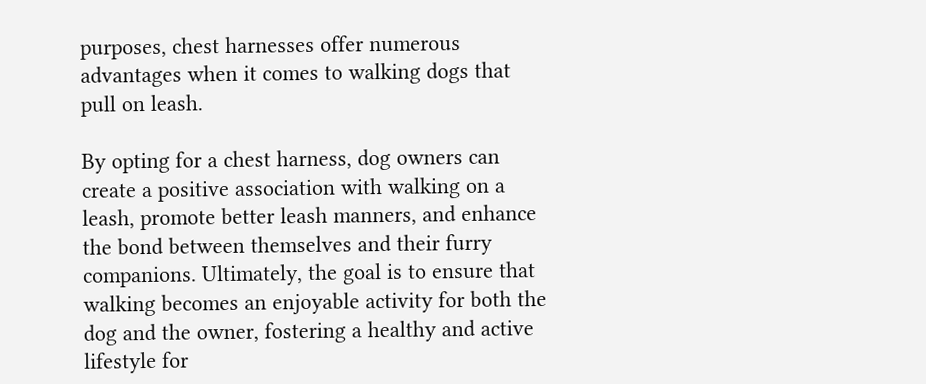purposes, chest harnesses offer numerous advantages when it comes to walking dogs that pull on leash.

By opting for a chest harness, dog owners can create a positive association with walking on a leash, promote better leash manners, and enhance the bond between themselves and their furry companions. Ultimately, the goal is to ensure that walking becomes an enjoyable activity for both the dog and the owner, fostering a healthy and active lifestyle for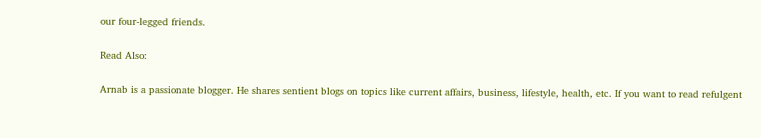our four-legged friends.

Read Also:

Arnab is a passionate blogger. He shares sentient blogs on topics like current affairs, business, lifestyle, health, etc. If you want to read refulgent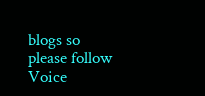blogs so please follow Voice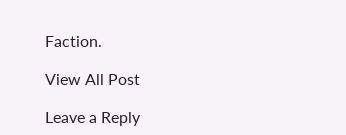Faction.

View All Post

Leave a Reply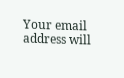Your email address will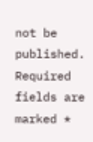not be published. Required fields are marked *